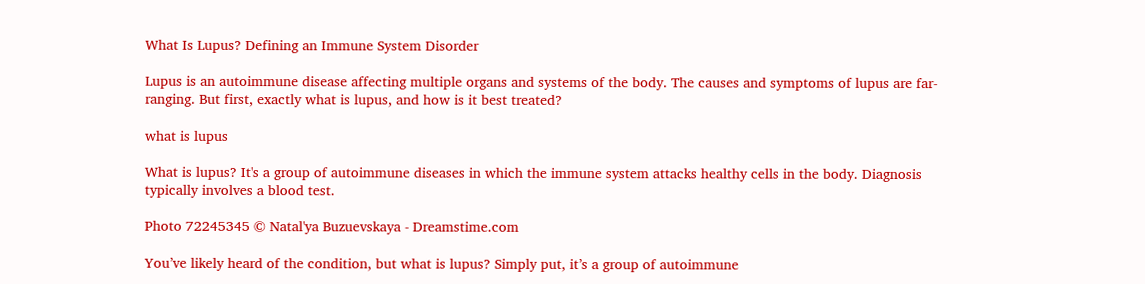What Is Lupus? Defining an Immune System Disorder

Lupus is an autoimmune disease affecting multiple organs and systems of the body. The causes and symptoms of lupus are far-ranging. But first, exactly what is lupus, and how is it best treated?

what is lupus

What is lupus? It's a group of autoimmune diseases in which the immune system attacks healthy cells in the body. Diagnosis typically involves a blood test.

Photo 72245345 © Natal'ya Buzuevskaya - Dreamstime.com

You’ve likely heard of the condition, but what is lupus? Simply put, it’s a group of autoimmune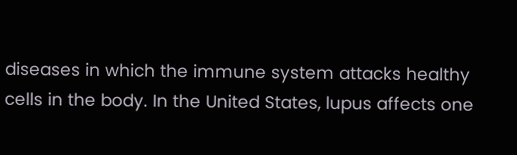diseases in which the immune system attacks healthy cells in the body. In the United States, lupus affects one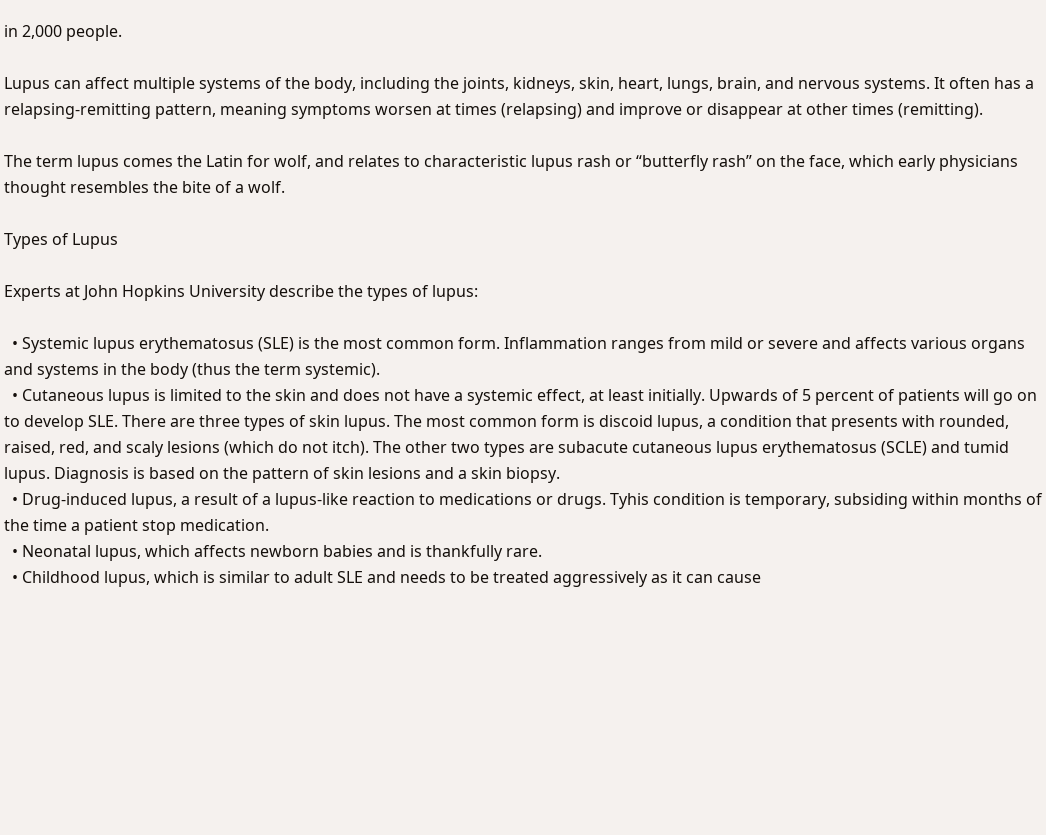in 2,000 people.

Lupus can affect multiple systems of the body, including the joints, kidneys, skin, heart, lungs, brain, and nervous systems. It often has a relapsing-remitting pattern, meaning symptoms worsen at times (relapsing) and improve or disappear at other times (remitting).

The term lupus comes the Latin for wolf, and relates to characteristic lupus rash or “butterfly rash” on the face, which early physicians thought resembles the bite of a wolf.

Types of Lupus

Experts at John Hopkins University describe the types of lupus:

  • Systemic lupus erythematosus (SLE) is the most common form. Inflammation ranges from mild or severe and affects various organs and systems in the body (thus the term systemic).
  • Cutaneous lupus is limited to the skin and does not have a systemic effect, at least initially. Upwards of 5 percent of patients will go on to develop SLE. There are three types of skin lupus. The most common form is discoid lupus, a condition that presents with rounded, raised, red, and scaly lesions (which do not itch). The other two types are subacute cutaneous lupus erythematosus (SCLE) and tumid lupus. Diagnosis is based on the pattern of skin lesions and a skin biopsy.
  • Drug-induced lupus, a result of a lupus-like reaction to medications or drugs. Tyhis condition is temporary, subsiding within months of the time a patient stop medication.
  • Neonatal lupus, which affects newborn babies and is thankfully rare.
  • Childhood lupus, which is similar to adult SLE and needs to be treated aggressively as it can cause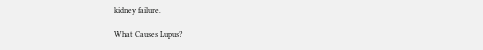kidney failure.

What Causes Lupus?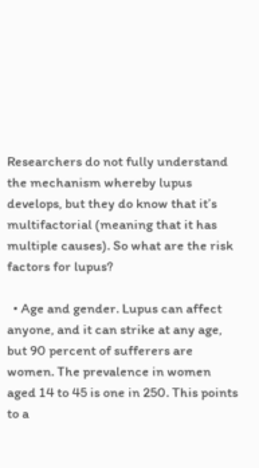Researchers do not fully understand the mechanism whereby lupus develops, but they do know that it’s multifactorial (meaning that it has multiple causes). So what are the risk factors for lupus?

  • Age and gender. Lupus can affect anyone, and it can strike at any age, but 90 percent of sufferers are women. The prevalence in women aged 14 to 45 is one in 250. This points to a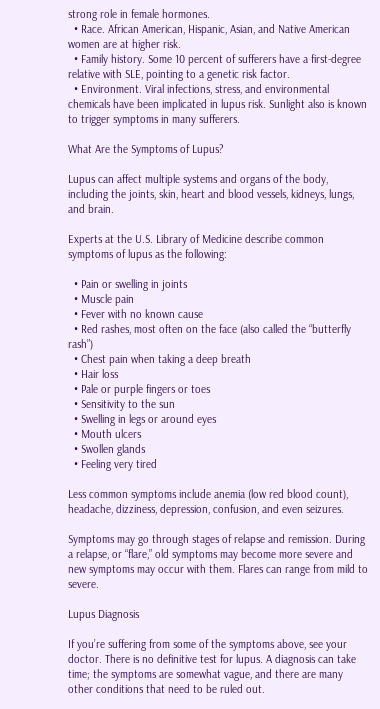strong role in female hormones.
  • Race. African American, Hispanic, Asian, and Native American women are at higher risk.
  • Family history. Some 10 percent of sufferers have a first-degree relative with SLE, pointing to a genetic risk factor.
  • Environment. Viral infections, stress, and environmental chemicals have been implicated in lupus risk. Sunlight also is known to trigger symptoms in many sufferers.

What Are the Symptoms of Lupus?

Lupus can affect multiple systems and organs of the body, including the joints, skin, heart and blood vessels, kidneys, lungs, and brain.

Experts at the U.S. Library of Medicine describe common symptoms of lupus as the following:

  • Pain or swelling in joints
  • Muscle pain
  • Fever with no known cause
  • Red rashes, most often on the face (also called the “butterfly rash”)
  • Chest pain when taking a deep breath
  • Hair loss
  • Pale or purple fingers or toes
  • Sensitivity to the sun
  • Swelling in legs or around eyes
  • Mouth ulcers
  • Swollen glands
  • Feeling very tired

Less common symptoms include anemia (low red blood count), headache, dizziness, depression, confusion, and even seizures.

Symptoms may go through stages of relapse and remission. During a relapse, or “flare,” old symptoms may become more severe and new symptoms may occur with them. Flares can range from mild to severe.

Lupus Diagnosis

If you’re suffering from some of the symptoms above, see your doctor. There is no definitive test for lupus. A diagnosis can take time; the symptoms are somewhat vague, and there are many other conditions that need to be ruled out.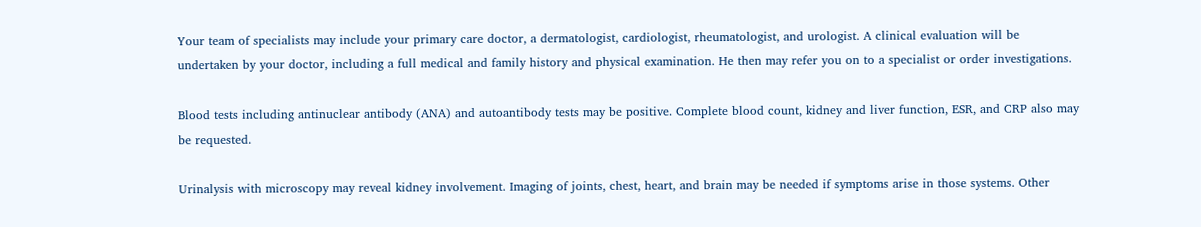Your team of specialists may include your primary care doctor, a dermatologist, cardiologist, rheumatologist, and urologist. A clinical evaluation will be undertaken by your doctor, including a full medical and family history and physical examination. He then may refer you on to a specialist or order investigations.

Blood tests including antinuclear antibody (ANA) and autoantibody tests may be positive. Complete blood count, kidney and liver function, ESR, and CRP also may be requested.

Urinalysis with microscopy may reveal kidney involvement. Imaging of joints, chest, heart, and brain may be needed if symptoms arise in those systems. Other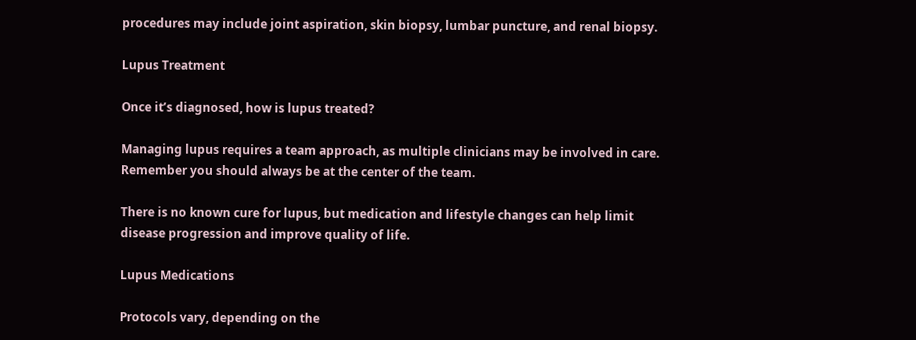procedures may include joint aspiration, skin biopsy, lumbar puncture, and renal biopsy.

Lupus Treatment

Once it’s diagnosed, how is lupus treated?

Managing lupus requires a team approach, as multiple clinicians may be involved in care. Remember you should always be at the center of the team.

There is no known cure for lupus, but medication and lifestyle changes can help limit disease progression and improve quality of life.

Lupus Medications

Protocols vary, depending on the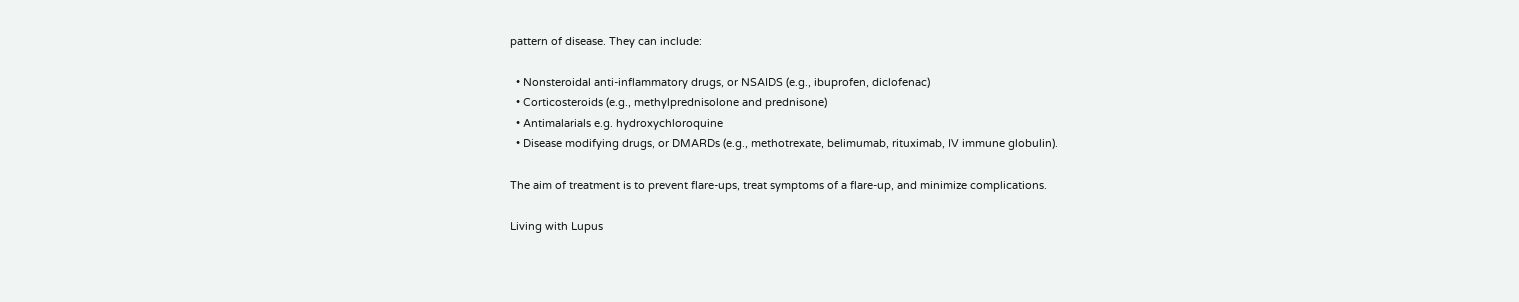pattern of disease. They can include:

  • Nonsteroidal anti-inflammatory drugs, or NSAIDS (e.g., ibuprofen, diclofenac)
  • Corticosteroids (e.g., methylprednisolone and prednisone)
  • Antimalarials e.g. hydroxychloroquine
  • Disease modifying drugs, or DMARDs (e.g., methotrexate, belimumab, rituximab, IV immune globulin).

The aim of treatment is to prevent flare-ups, treat symptoms of a flare-up, and minimize complications.

Living with Lupus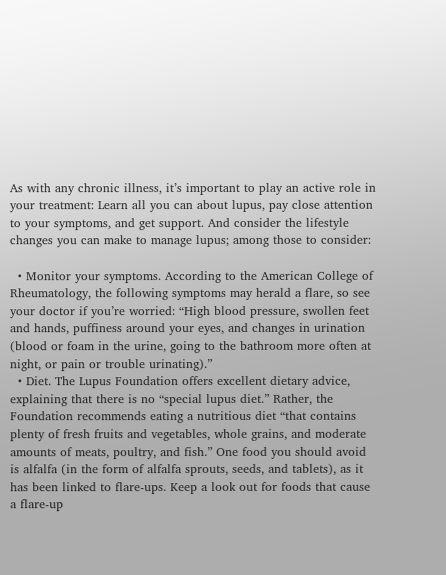As with any chronic illness, it’s important to play an active role in your treatment: Learn all you can about lupus, pay close attention to your symptoms, and get support. And consider the lifestyle changes you can make to manage lupus; among those to consider:

  • Monitor your symptoms. According to the American College of Rheumatology, the following symptoms may herald a flare, so see your doctor if you’re worried: “High blood pressure, swollen feet and hands, puffiness around your eyes, and changes in urination (blood or foam in the urine, going to the bathroom more often at night, or pain or trouble urinating).”
  • Diet. The Lupus Foundation offers excellent dietary advice, explaining that there is no “special lupus diet.” Rather, the Foundation recommends eating a nutritious diet “that contains plenty of fresh fruits and vegetables, whole grains, and moderate amounts of meats, poultry, and fish.” One food you should avoid is alfalfa (in the form of alfalfa sprouts, seeds, and tablets), as it has been linked to flare-ups. Keep a look out for foods that cause a flare-up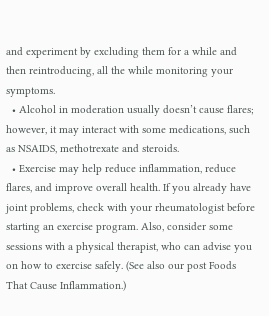and experiment by excluding them for a while and then reintroducing, all the while monitoring your symptoms.
  • Alcohol in moderation usually doesn’t cause flares; however, it may interact with some medications, such as NSAIDS, methotrexate and steroids.
  • Exercise may help reduce inflammation, reduce flares, and improve overall health. If you already have joint problems, check with your rheumatologist before starting an exercise program. Also, consider some sessions with a physical therapist, who can advise you on how to exercise safely. (See also our post Foods That Cause Inflammation.)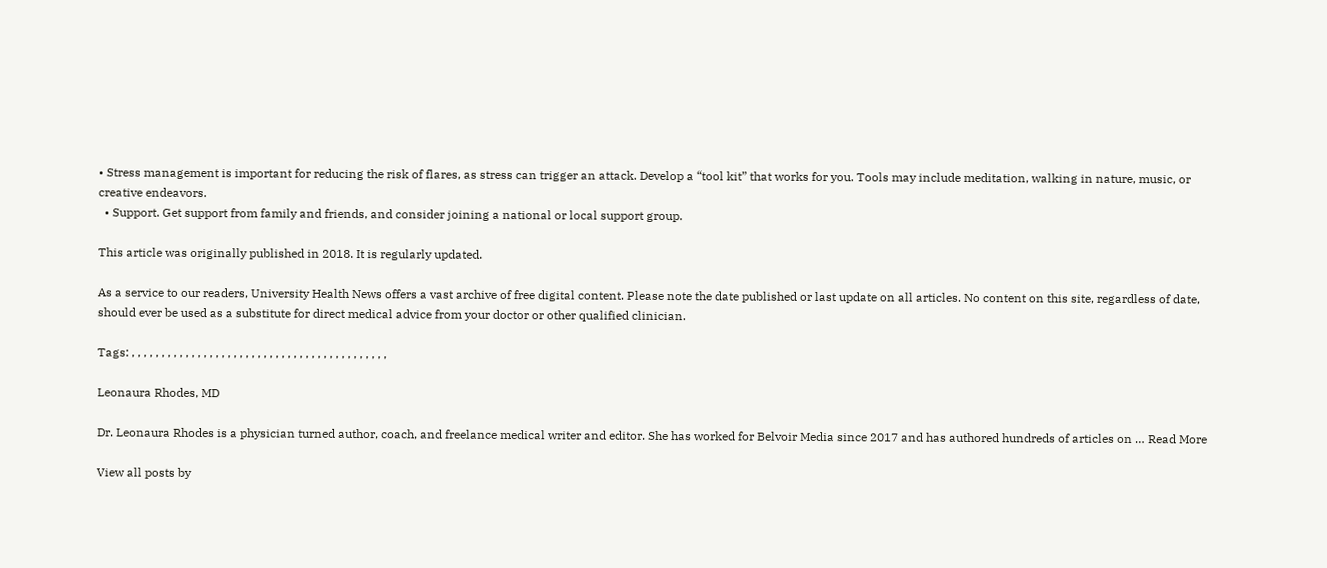• Stress management is important for reducing the risk of flares, as stress can trigger an attack. Develop a “tool kit” that works for you. Tools may include meditation, walking in nature, music, or creative endeavors.
  • Support. Get support from family and friends, and consider joining a national or local support group.

This article was originally published in 2018. It is regularly updated.

As a service to our readers, University Health News offers a vast archive of free digital content. Please note the date published or last update on all articles. No content on this site, regardless of date, should ever be used as a substitute for direct medical advice from your doctor or other qualified clinician.

Tags: , , , , , , , , , , , , , , , , , , , , , , , , , , , , , , , , , , , , , , , , , , ,

Leonaura Rhodes, MD

Dr. Leonaura Rhodes is a physician turned author, coach, and freelance medical writer and editor. She has worked for Belvoir Media since 2017 and has authored hundreds of articles on … Read More

View all posts by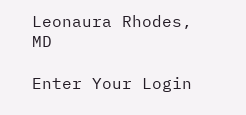Leonaura Rhodes, MD

Enter Your Login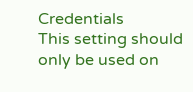Credentials
This setting should only be used on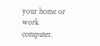your home or work computer.